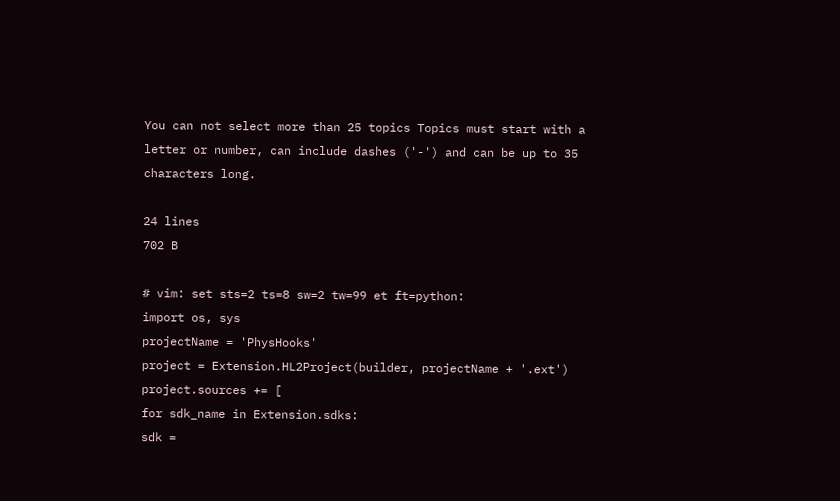You can not select more than 25 topics Topics must start with a letter or number, can include dashes ('-') and can be up to 35 characters long.

24 lines
702 B

# vim: set sts=2 ts=8 sw=2 tw=99 et ft=python:
import os, sys
projectName = 'PhysHooks'
project = Extension.HL2Project(builder, projectName + '.ext')
project.sources += [
for sdk_name in Extension.sdks:
sdk =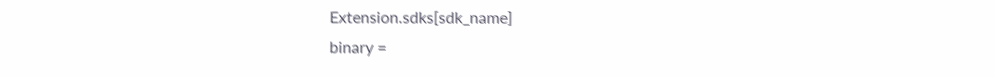Extension.sdks[sdk_name]
binary =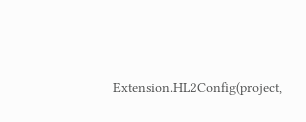Extension.HL2Config(project,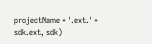projectName + '.ext.' + sdk.ext, sdk)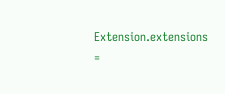Extension.extensions =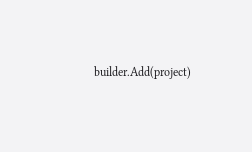builder.Add(project)